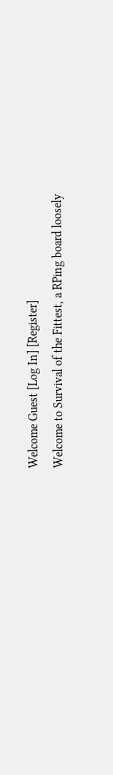Welcome Guest [Log In] [Register]
Welcome to Survival of the Fittest, a RPing board loosely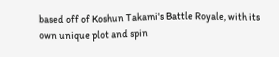based off of Koshun Takami's Battle Royale, with its own unique plot and spin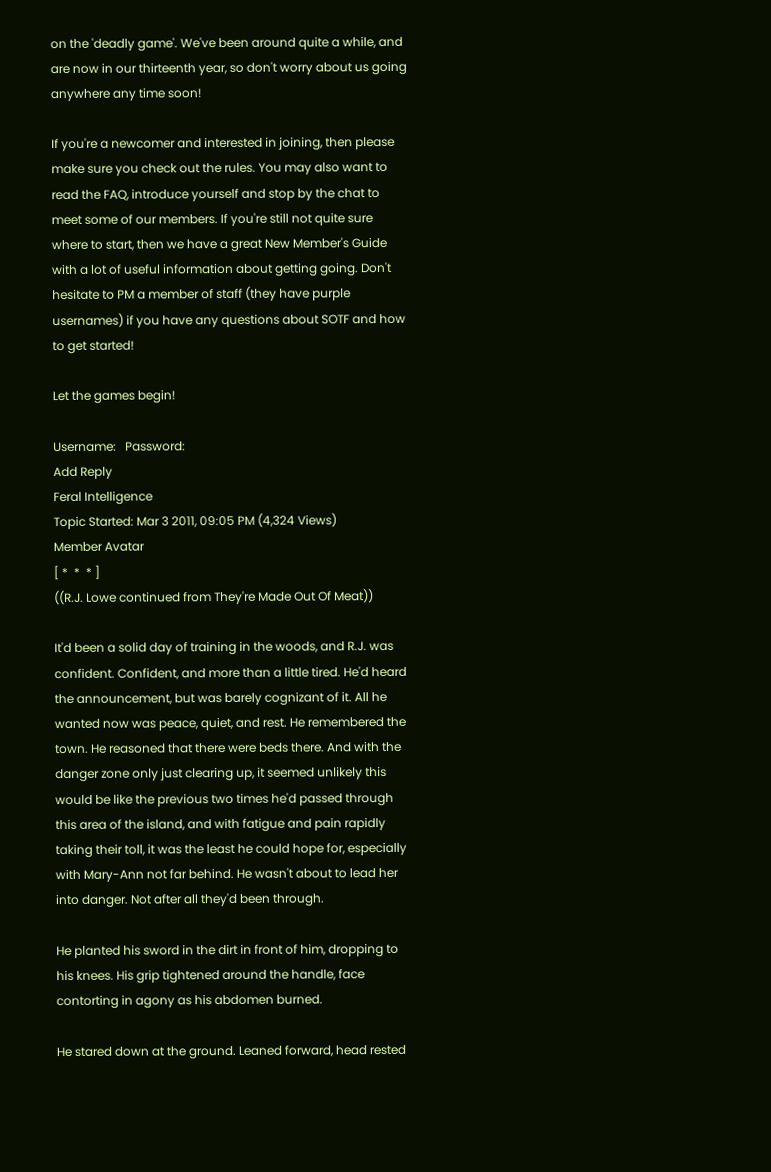on the 'deadly game'. We've been around quite a while, and are now in our thirteenth year, so don't worry about us going anywhere any time soon!

If you're a newcomer and interested in joining, then please make sure you check out the rules. You may also want to read the FAQ, introduce yourself and stop by the chat to meet some of our members. If you're still not quite sure where to start, then we have a great New Member's Guide with a lot of useful information about getting going. Don't hesitate to PM a member of staff (they have purple usernames) if you have any questions about SOTF and how to get started!

Let the games begin!

Username:   Password:
Add Reply
Feral Intelligence
Topic Started: Mar 3 2011, 09:05 PM (4,324 Views)
Member Avatar
[ *  *  * ]
((R.J. Lowe continued from They're Made Out Of Meat))

It'd been a solid day of training in the woods, and R.J. was confident. Confident, and more than a little tired. He'd heard the announcement, but was barely cognizant of it. All he wanted now was peace, quiet, and rest. He remembered the town. He reasoned that there were beds there. And with the danger zone only just clearing up, it seemed unlikely this would be like the previous two times he'd passed through this area of the island, and with fatigue and pain rapidly taking their toll, it was the least he could hope for, especially with Mary-Ann not far behind. He wasn't about to lead her into danger. Not after all they'd been through.

He planted his sword in the dirt in front of him, dropping to his knees. His grip tightened around the handle, face contorting in agony as his abdomen burned.

He stared down at the ground. Leaned forward, head rested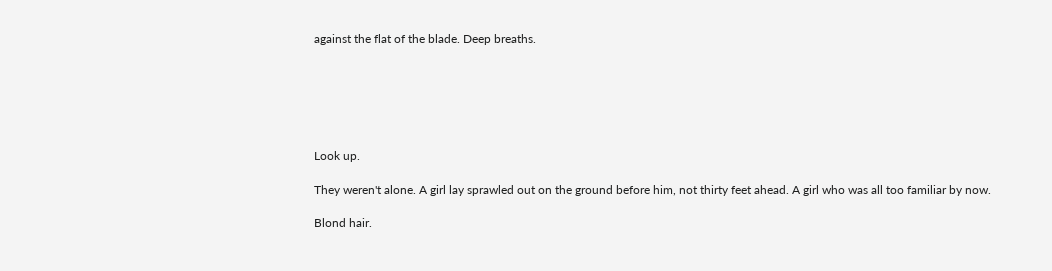against the flat of the blade. Deep breaths.






Look up.

They weren't alone. A girl lay sprawled out on the ground before him, not thirty feet ahead. A girl who was all too familiar by now.

Blond hair.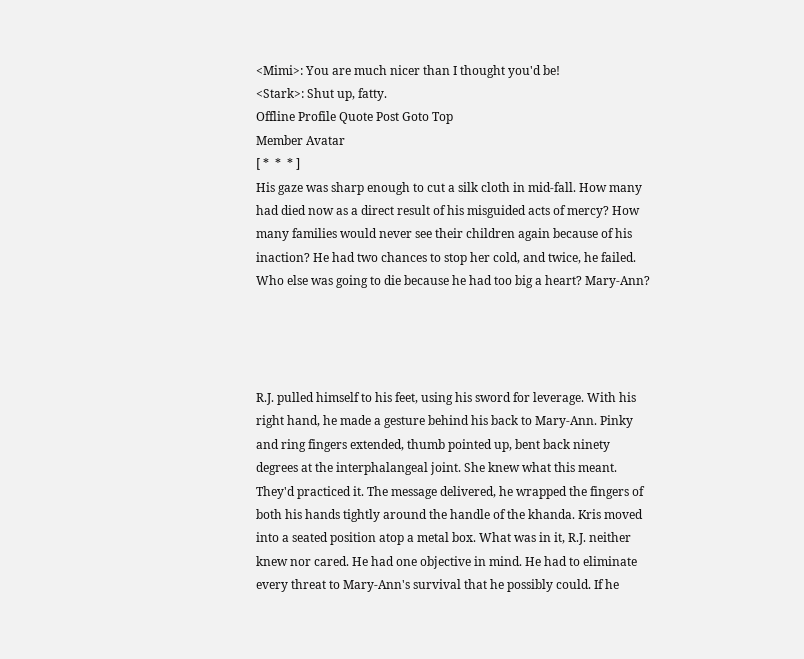<Mimi>: You are much nicer than I thought you'd be!
<Stark>: Shut up, fatty.
Offline Profile Quote Post Goto Top
Member Avatar
[ *  *  * ]
His gaze was sharp enough to cut a silk cloth in mid-fall. How many had died now as a direct result of his misguided acts of mercy? How many families would never see their children again because of his inaction? He had two chances to stop her cold, and twice, he failed. Who else was going to die because he had too big a heart? Mary-Ann?




R.J. pulled himself to his feet, using his sword for leverage. With his right hand, he made a gesture behind his back to Mary-Ann. Pinky and ring fingers extended, thumb pointed up, bent back ninety degrees at the interphalangeal joint. She knew what this meant. They'd practiced it. The message delivered, he wrapped the fingers of both his hands tightly around the handle of the khanda. Kris moved into a seated position atop a metal box. What was in it, R.J. neither knew nor cared. He had one objective in mind. He had to eliminate every threat to Mary-Ann's survival that he possibly could. If he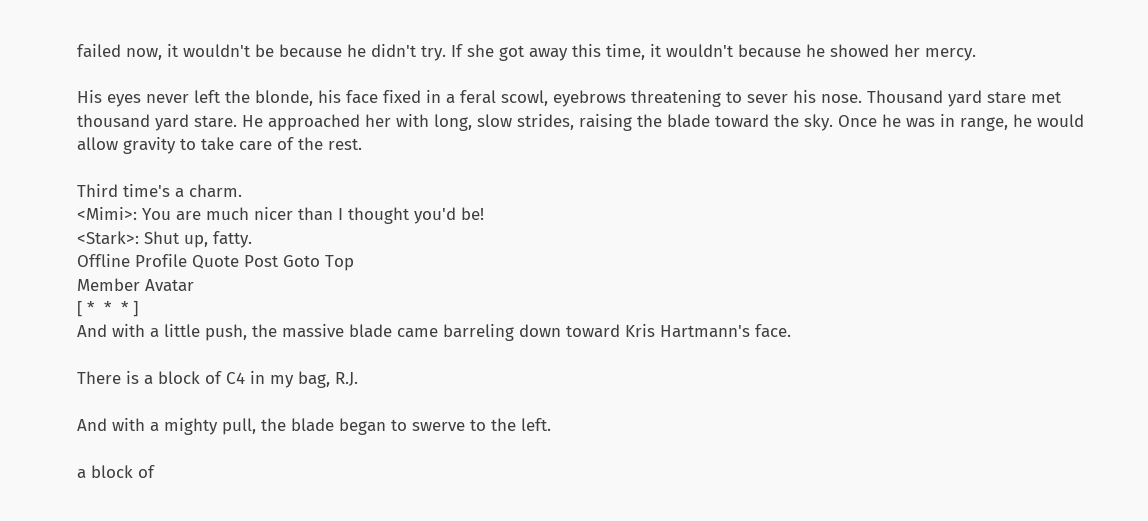failed now, it wouldn't be because he didn't try. If she got away this time, it wouldn't because he showed her mercy.

His eyes never left the blonde, his face fixed in a feral scowl, eyebrows threatening to sever his nose. Thousand yard stare met thousand yard stare. He approached her with long, slow strides, raising the blade toward the sky. Once he was in range, he would allow gravity to take care of the rest.

Third time's a charm.
<Mimi>: You are much nicer than I thought you'd be!
<Stark>: Shut up, fatty.
Offline Profile Quote Post Goto Top
Member Avatar
[ *  *  * ]
And with a little push, the massive blade came barreling down toward Kris Hartmann's face.

There is a block of C4 in my bag, R.J.

And with a mighty pull, the blade began to swerve to the left.

a block of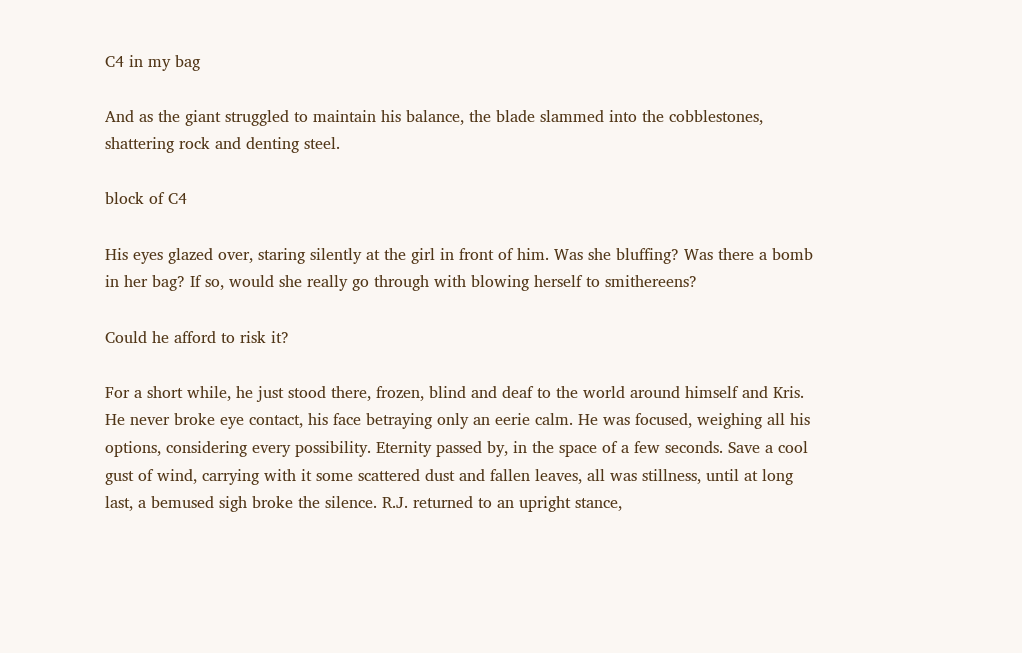C4 in my bag

And as the giant struggled to maintain his balance, the blade slammed into the cobblestones, shattering rock and denting steel.

block of C4

His eyes glazed over, staring silently at the girl in front of him. Was she bluffing? Was there a bomb in her bag? If so, would she really go through with blowing herself to smithereens?

Could he afford to risk it?

For a short while, he just stood there, frozen, blind and deaf to the world around himself and Kris. He never broke eye contact, his face betraying only an eerie calm. He was focused, weighing all his options, considering every possibility. Eternity passed by, in the space of a few seconds. Save a cool gust of wind, carrying with it some scattered dust and fallen leaves, all was stillness, until at long last, a bemused sigh broke the silence. R.J. returned to an upright stance,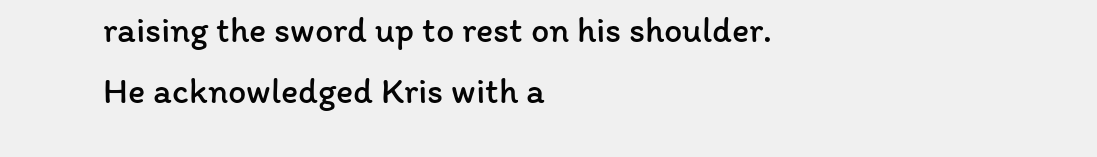raising the sword up to rest on his shoulder. He acknowledged Kris with a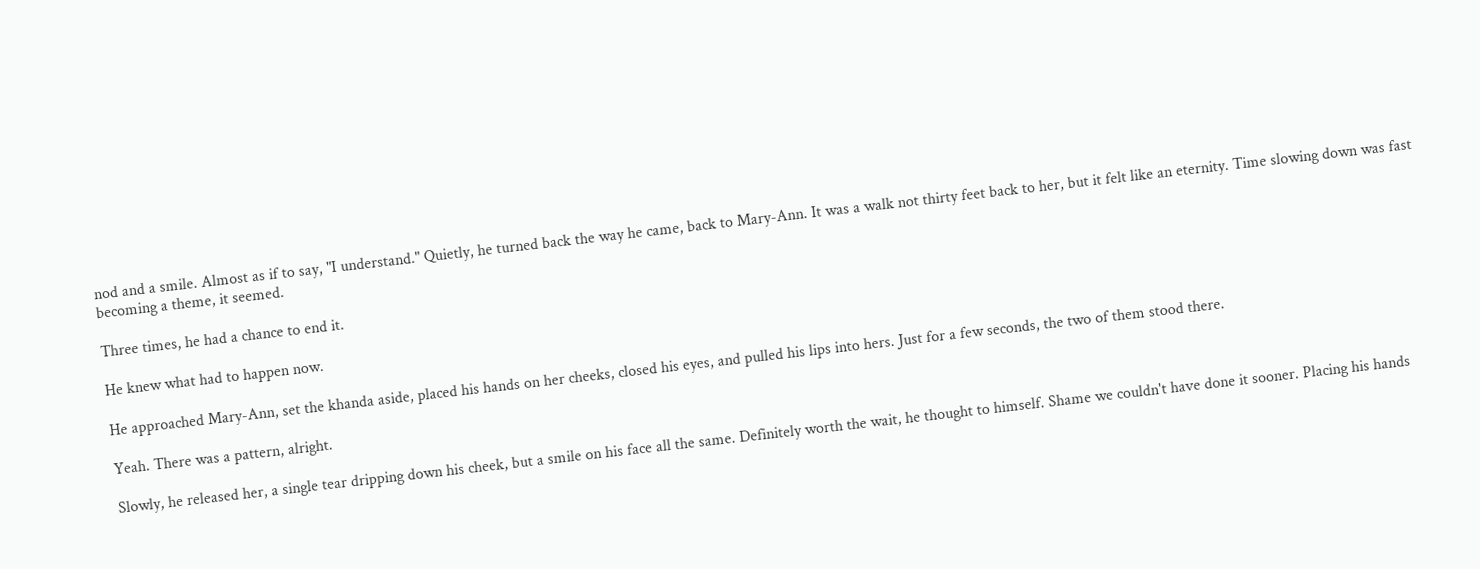nod and a smile. Almost as if to say, "I understand." Quietly, he turned back the way he came, back to Mary-Ann. It was a walk not thirty feet back to her, but it felt like an eternity. Time slowing down was fast becoming a theme, it seemed.

Three times, he had a chance to end it.

He knew what had to happen now.

He approached Mary-Ann, set the khanda aside, placed his hands on her cheeks, closed his eyes, and pulled his lips into hers. Just for a few seconds, the two of them stood there.

Yeah. There was a pattern, alright.

Slowly, he released her, a single tear dripping down his cheek, but a smile on his face all the same. Definitely worth the wait, he thought to himself. Shame we couldn't have done it sooner. Placing his hands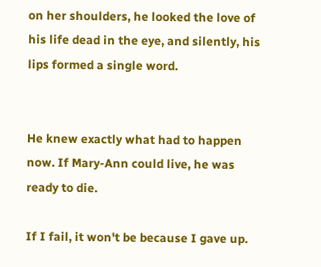on her shoulders, he looked the love of his life dead in the eye, and silently, his lips formed a single word.


He knew exactly what had to happen now. If Mary-Ann could live, he was ready to die.

If I fail, it won't be because I gave up.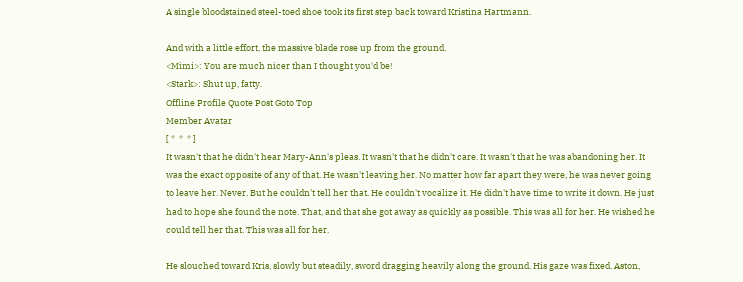A single bloodstained steel-toed shoe took its first step back toward Kristina Hartmann.

And with a little effort, the massive blade rose up from the ground.
<Mimi>: You are much nicer than I thought you'd be!
<Stark>: Shut up, fatty.
Offline Profile Quote Post Goto Top
Member Avatar
[ *  *  * ]
It wasn't that he didn't hear Mary-Ann's pleas. It wasn't that he didn't care. It wasn't that he was abandoning her. It was the exact opposite of any of that. He wasn't leaving her. No matter how far apart they were, he was never going to leave her. Never. But he couldn't tell her that. He couldn't vocalize it. He didn't have time to write it down. He just had to hope she found the note. That, and that she got away as quickly as possible. This was all for her. He wished he could tell her that. This was all for her.

He slouched toward Kris, slowly but steadily, sword dragging heavily along the ground. His gaze was fixed. Aston,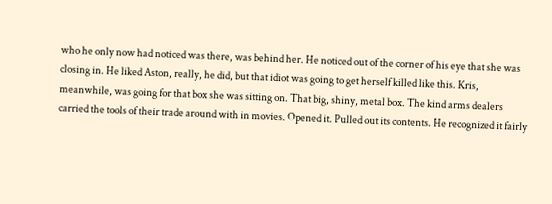who he only now had noticed was there, was behind her. He noticed out of the corner of his eye that she was closing in. He liked Aston, really, he did, but that idiot was going to get herself killed like this. Kris, meanwhile, was going for that box she was sitting on. That big, shiny, metal box. The kind arms dealers carried the tools of their trade around with in movies. Opened it. Pulled out its contents. He recognized it fairly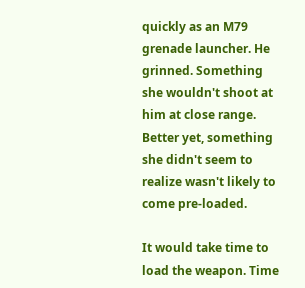quickly as an M79 grenade launcher. He grinned. Something she wouldn't shoot at him at close range. Better yet, something she didn't seem to realize wasn't likely to come pre-loaded.

It would take time to load the weapon. Time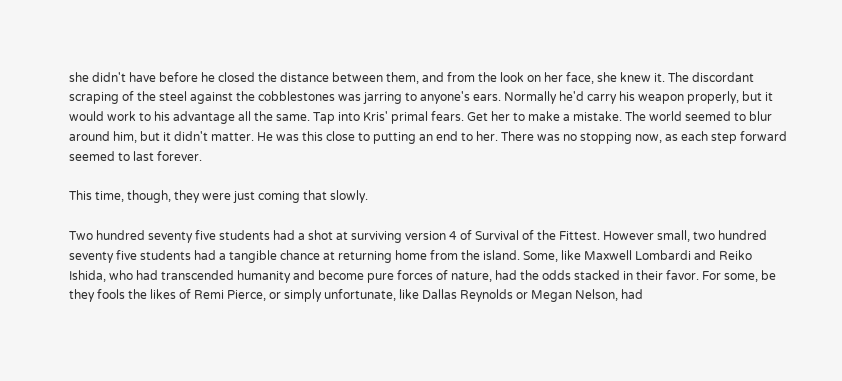she didn't have before he closed the distance between them, and from the look on her face, she knew it. The discordant scraping of the steel against the cobblestones was jarring to anyone's ears. Normally he'd carry his weapon properly, but it would work to his advantage all the same. Tap into Kris' primal fears. Get her to make a mistake. The world seemed to blur around him, but it didn't matter. He was this close to putting an end to her. There was no stopping now, as each step forward seemed to last forever.

This time, though, they were just coming that slowly.

Two hundred seventy five students had a shot at surviving version 4 of Survival of the Fittest. However small, two hundred seventy five students had a tangible chance at returning home from the island. Some, like Maxwell Lombardi and Reiko Ishida, who had transcended humanity and become pure forces of nature, had the odds stacked in their favor. For some, be they fools the likes of Remi Pierce, or simply unfortunate, like Dallas Reynolds or Megan Nelson, had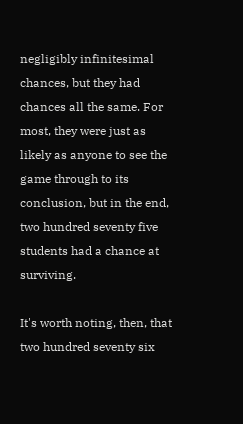negligibly infinitesimal chances, but they had chances all the same. For most, they were just as likely as anyone to see the game through to its conclusion, but in the end, two hundred seventy five students had a chance at surviving.

It's worth noting, then, that two hundred seventy six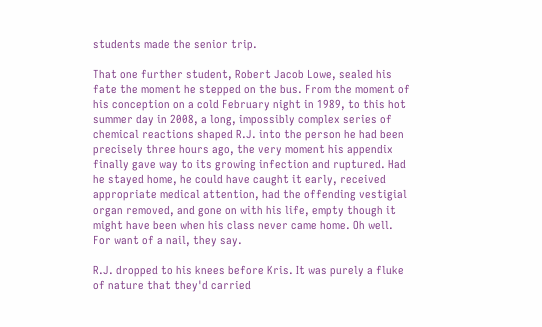students made the senior trip.

That one further student, Robert Jacob Lowe, sealed his fate the moment he stepped on the bus. From the moment of his conception on a cold February night in 1989, to this hot summer day in 2008, a long, impossibly complex series of chemical reactions shaped R.J. into the person he had been precisely three hours ago, the very moment his appendix finally gave way to its growing infection and ruptured. Had he stayed home, he could have caught it early, received appropriate medical attention, had the offending vestigial organ removed, and gone on with his life, empty though it might have been when his class never came home. Oh well. For want of a nail, they say.

R.J. dropped to his knees before Kris. It was purely a fluke of nature that they'd carried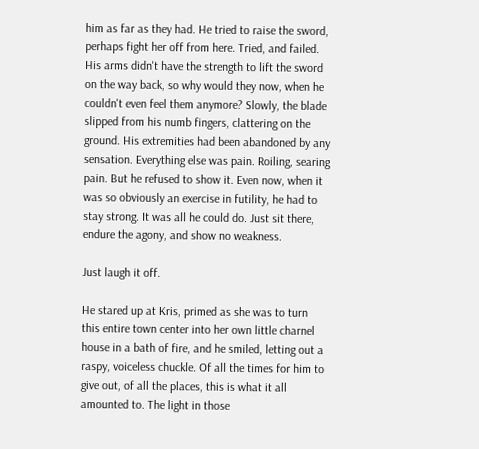him as far as they had. He tried to raise the sword, perhaps fight her off from here. Tried, and failed. His arms didn't have the strength to lift the sword on the way back, so why would they now, when he couldn't even feel them anymore? Slowly, the blade slipped from his numb fingers, clattering on the ground. His extremities had been abandoned by any sensation. Everything else was pain. Roiling, searing pain. But he refused to show it. Even now, when it was so obviously an exercise in futility, he had to stay strong. It was all he could do. Just sit there, endure the agony, and show no weakness.

Just laugh it off.

He stared up at Kris, primed as she was to turn this entire town center into her own little charnel house in a bath of fire, and he smiled, letting out a raspy, voiceless chuckle. Of all the times for him to give out, of all the places, this is what it all amounted to. The light in those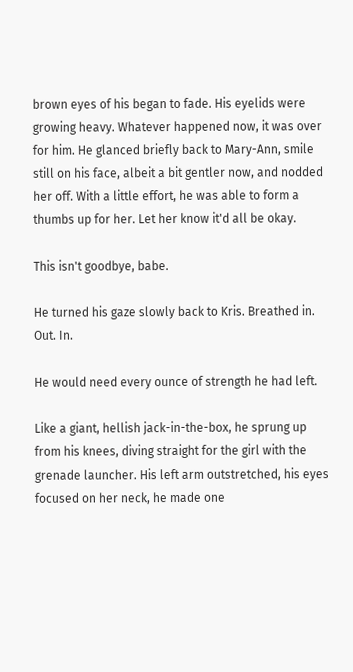brown eyes of his began to fade. His eyelids were growing heavy. Whatever happened now, it was over for him. He glanced briefly back to Mary-Ann, smile still on his face, albeit a bit gentler now, and nodded her off. With a little effort, he was able to form a thumbs up for her. Let her know it'd all be okay.

This isn't goodbye, babe.

He turned his gaze slowly back to Kris. Breathed in. Out. In.

He would need every ounce of strength he had left.

Like a giant, hellish jack-in-the-box, he sprung up from his knees, diving straight for the girl with the grenade launcher. His left arm outstretched, his eyes focused on her neck, he made one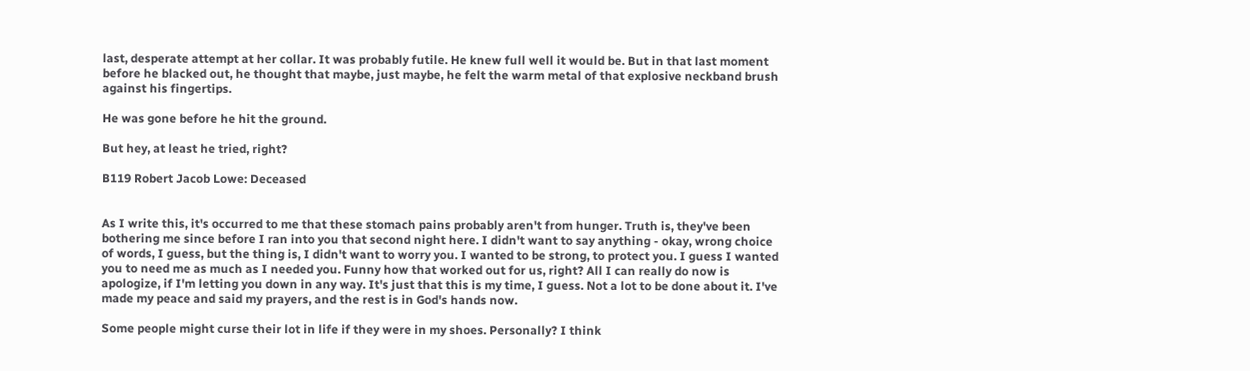last, desperate attempt at her collar. It was probably futile. He knew full well it would be. But in that last moment before he blacked out, he thought that maybe, just maybe, he felt the warm metal of that explosive neckband brush against his fingertips.

He was gone before he hit the ground.

But hey, at least he tried, right?

B119 Robert Jacob Lowe: Deceased


As I write this, it's occurred to me that these stomach pains probably aren't from hunger. Truth is, they've been bothering me since before I ran into you that second night here. I didn't want to say anything - okay, wrong choice of words, I guess, but the thing is, I didn't want to worry you. I wanted to be strong, to protect you. I guess I wanted you to need me as much as I needed you. Funny how that worked out for us, right? All I can really do now is apologize, if I'm letting you down in any way. It's just that this is my time, I guess. Not a lot to be done about it. I've made my peace and said my prayers, and the rest is in God's hands now.

Some people might curse their lot in life if they were in my shoes. Personally? I think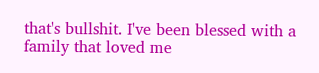that's bullshit. I've been blessed with a family that loved me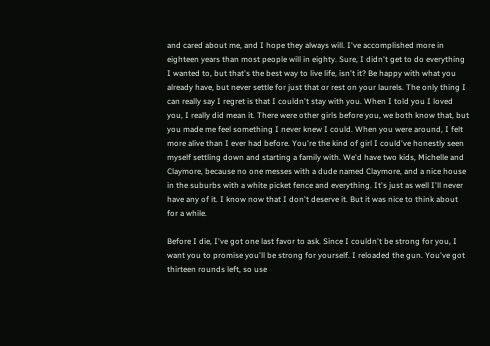and cared about me, and I hope they always will. I've accomplished more in eighteen years than most people will in eighty. Sure, I didn't get to do everything I wanted to, but that's the best way to live life, isn't it? Be happy with what you already have, but never settle for just that or rest on your laurels. The only thing I can really say I regret is that I couldn't stay with you. When I told you I loved you, I really did mean it. There were other girls before you, we both know that, but you made me feel something I never knew I could. When you were around, I felt more alive than I ever had before. You're the kind of girl I could've honestly seen myself settling down and starting a family with. We'd have two kids, Michelle and Claymore, because no one messes with a dude named Claymore, and a nice house in the suburbs with a white picket fence and everything. It's just as well I'll never have any of it. I know now that I don't deserve it. But it was nice to think about for a while.

Before I die, I've got one last favor to ask. Since I couldn't be strong for you, I want you to promise you'll be strong for yourself. I reloaded the gun. You've got thirteen rounds left, so use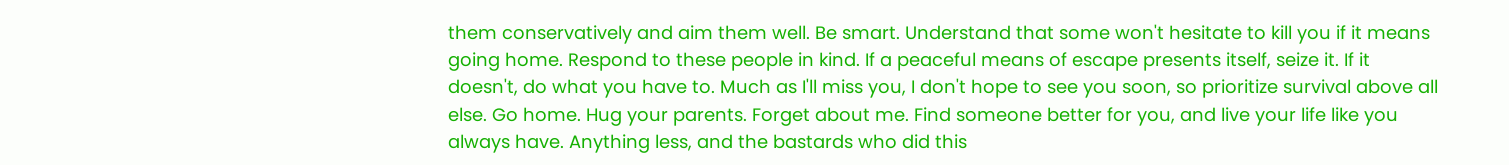them conservatively and aim them well. Be smart. Understand that some won't hesitate to kill you if it means going home. Respond to these people in kind. If a peaceful means of escape presents itself, seize it. If it doesn't, do what you have to. Much as I'll miss you, I don't hope to see you soon, so prioritize survival above all else. Go home. Hug your parents. Forget about me. Find someone better for you, and live your life like you always have. Anything less, and the bastards who did this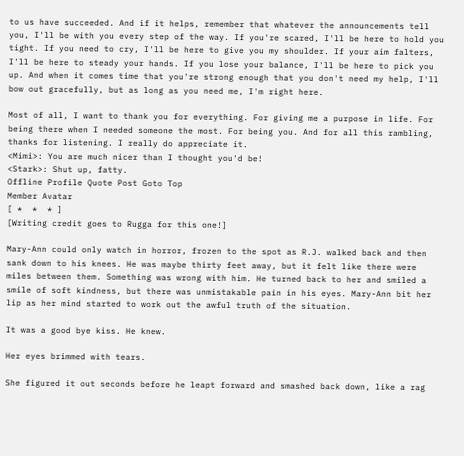to us have succeeded. And if it helps, remember that whatever the announcements tell you, I'll be with you every step of the way. If you're scared, I'll be here to hold you tight. If you need to cry, I'll be here to give you my shoulder. If your aim falters, I'll be here to steady your hands. If you lose your balance, I'll be here to pick you up. And when it comes time that you're strong enough that you don't need my help, I'll bow out gracefully, but as long as you need me, I'm right here.

Most of all, I want to thank you for everything. For giving me a purpose in life. For being there when I needed someone the most. For being you. And for all this rambling, thanks for listening. I really do appreciate it.
<Mimi>: You are much nicer than I thought you'd be!
<Stark>: Shut up, fatty.
Offline Profile Quote Post Goto Top
Member Avatar
[ *  *  * ]
[Writing credit goes to Rugga for this one!]

Mary-Ann could only watch in horror, frozen to the spot as R.J. walked back and then sank down to his knees. He was maybe thirty feet away, but it felt like there were miles between them. Something was wrong with him. He turned back to her and smiled a smile of soft kindness, but there was unmistakable pain in his eyes. Mary-Ann bit her lip as her mind started to work out the awful truth of the situation.

It was a good bye kiss. He knew.

Her eyes brimmed with tears.

She figured it out seconds before he leapt forward and smashed back down, like a rag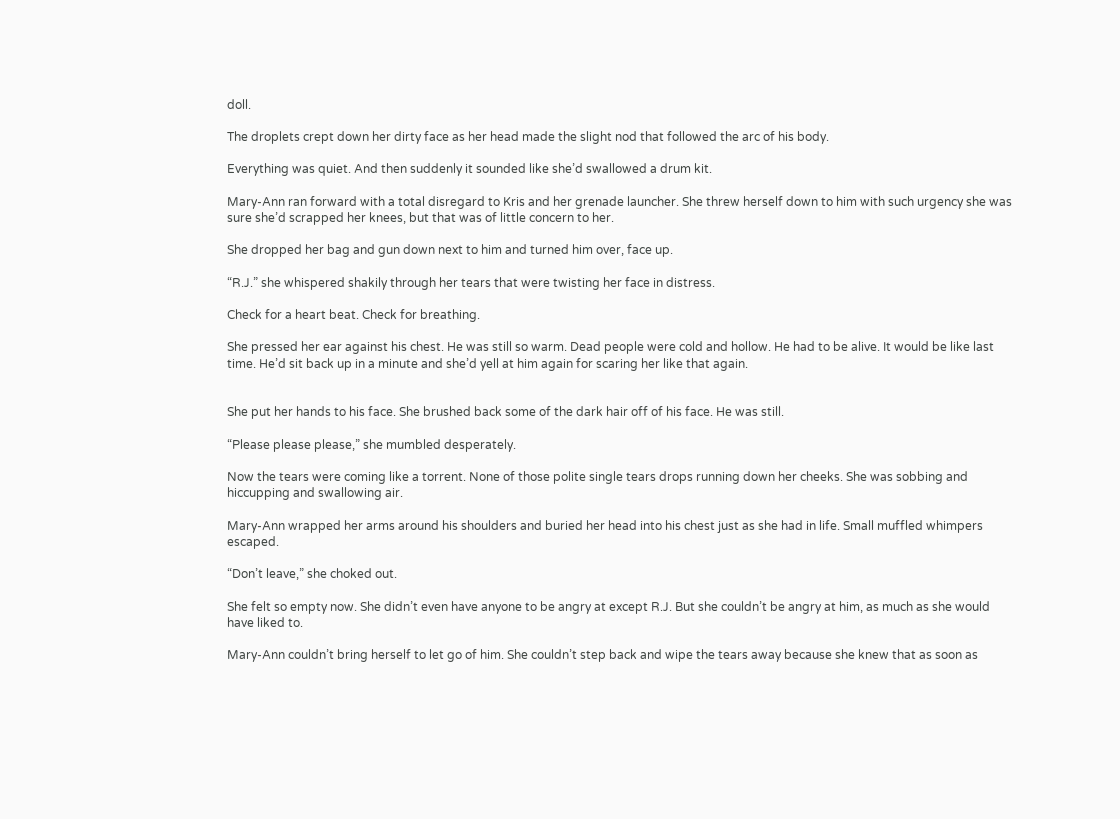doll.

The droplets crept down her dirty face as her head made the slight nod that followed the arc of his body.

Everything was quiet. And then suddenly it sounded like she’d swallowed a drum kit.

Mary-Ann ran forward with a total disregard to Kris and her grenade launcher. She threw herself down to him with such urgency she was sure she’d scrapped her knees, but that was of little concern to her.

She dropped her bag and gun down next to him and turned him over, face up.

“R.J.” she whispered shakily through her tears that were twisting her face in distress.

Check for a heart beat. Check for breathing.

She pressed her ear against his chest. He was still so warm. Dead people were cold and hollow. He had to be alive. It would be like last time. He’d sit back up in a minute and she’d yell at him again for scaring her like that again.


She put her hands to his face. She brushed back some of the dark hair off of his face. He was still.

“Please please please,” she mumbled desperately.

Now the tears were coming like a torrent. None of those polite single tears drops running down her cheeks. She was sobbing and hiccupping and swallowing air.

Mary-Ann wrapped her arms around his shoulders and buried her head into his chest just as she had in life. Small muffled whimpers escaped.

“Don’t leave,” she choked out.

She felt so empty now. She didn’t even have anyone to be angry at except R.J. But she couldn’t be angry at him, as much as she would have liked to.

Mary-Ann couldn’t bring herself to let go of him. She couldn’t step back and wipe the tears away because she knew that as soon as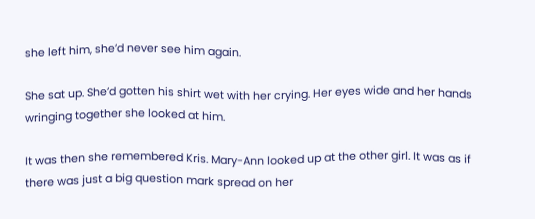she left him, she’d never see him again.

She sat up. She’d gotten his shirt wet with her crying. Her eyes wide and her hands wringing together she looked at him.

It was then she remembered Kris. Mary-Ann looked up at the other girl. It was as if there was just a big question mark spread on her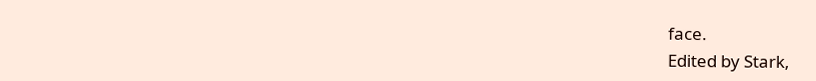face.
Edited by Stark,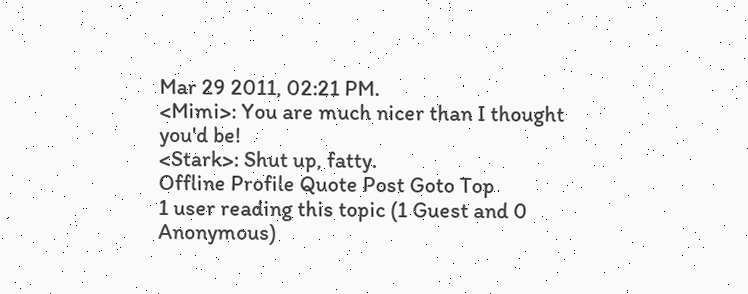Mar 29 2011, 02:21 PM.
<Mimi>: You are much nicer than I thought you'd be!
<Stark>: Shut up, fatty.
Offline Profile Quote Post Goto Top
1 user reading this topic (1 Guest and 0 Anonymous)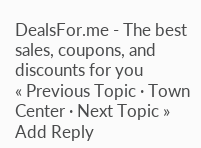DealsFor.me - The best sales, coupons, and discounts for you
« Previous Topic · Town Center · Next Topic »
Add Reply